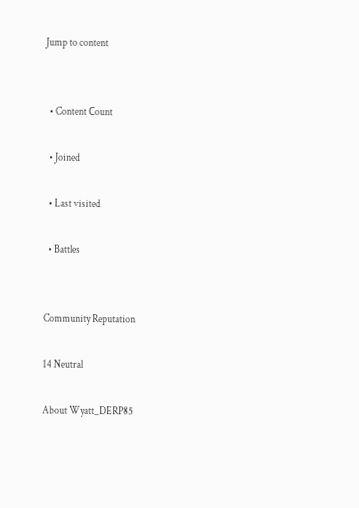Jump to content


  • Content Сount

  • Joined

  • Last visited

  • Battles


Community Reputation

14 Neutral

About Wyatt_DERP85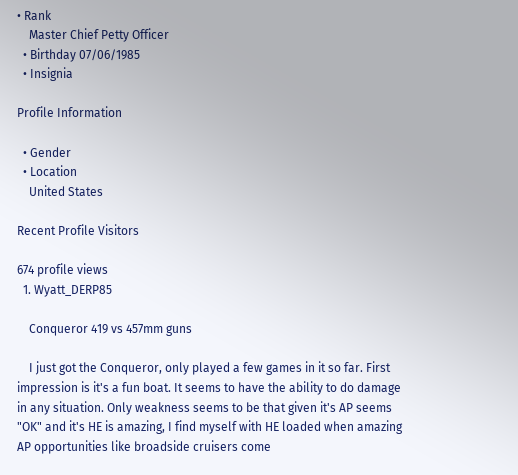• Rank
    Master Chief Petty Officer
  • Birthday 07/06/1985
  • Insignia

Profile Information

  • Gender
  • Location
    United States

Recent Profile Visitors

674 profile views
  1. Wyatt_DERP85

    Conqueror 419 vs 457mm guns

    I just got the Conqueror, only played a few games in it so far. First impression is it's a fun boat. It seems to have the ability to do damage in any situation. Only weakness seems to be that given it's AP seems "OK" and it's HE is amazing, I find myself with HE loaded when amazing AP opportunities like broadside cruisers come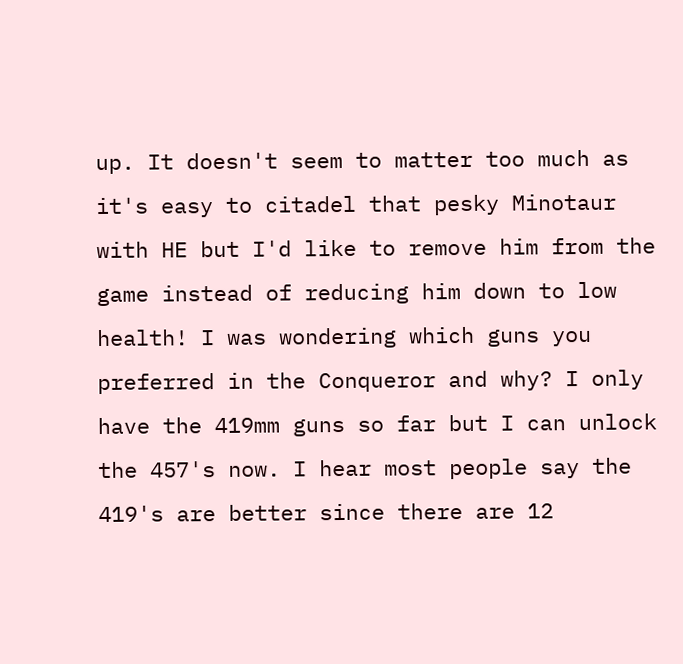up. It doesn't seem to matter too much as it's easy to citadel that pesky Minotaur with HE but I'd like to remove him from the game instead of reducing him down to low health! I was wondering which guns you preferred in the Conqueror and why? I only have the 419mm guns so far but I can unlock the 457's now. I hear most people say the 419's are better since there are 12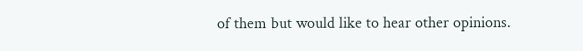of them but would like to hear other opinions.